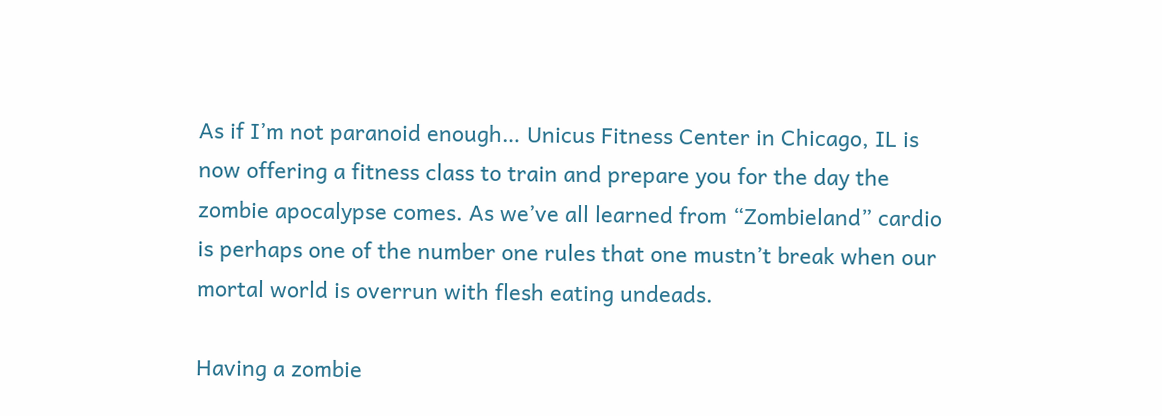As if I’m not paranoid enough… Unicus Fitness Center in Chicago, IL is now offering a fitness class to train and prepare you for the day the zombie apocalypse comes. As we’ve all learned from “Zombieland” cardio is perhaps one of the number one rules that one mustn’t break when our mortal world is overrun with flesh eating undeads.

Having a zombie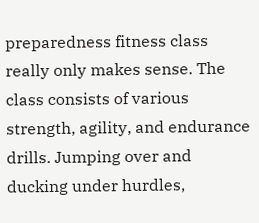preparedness fitness class really only makes sense. The class consists of various strength, agility, and endurance drills. Jumping over and ducking under hurdles,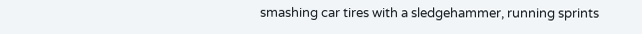smashing car tires with a sledgehammer, running sprints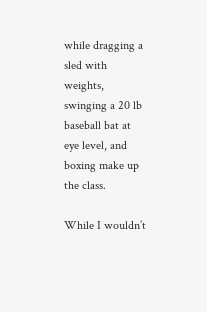while dragging a sled with weights, swinging a 20 lb baseball bat at eye level, and boxing make up the class.

While I wouldn’t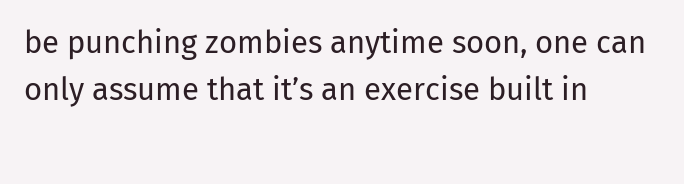be punching zombies anytime soon, one can only assume that it’s an exercise built in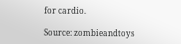for cardio.

Source: zombieandtoys